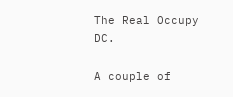The Real Occupy DC.

A couple of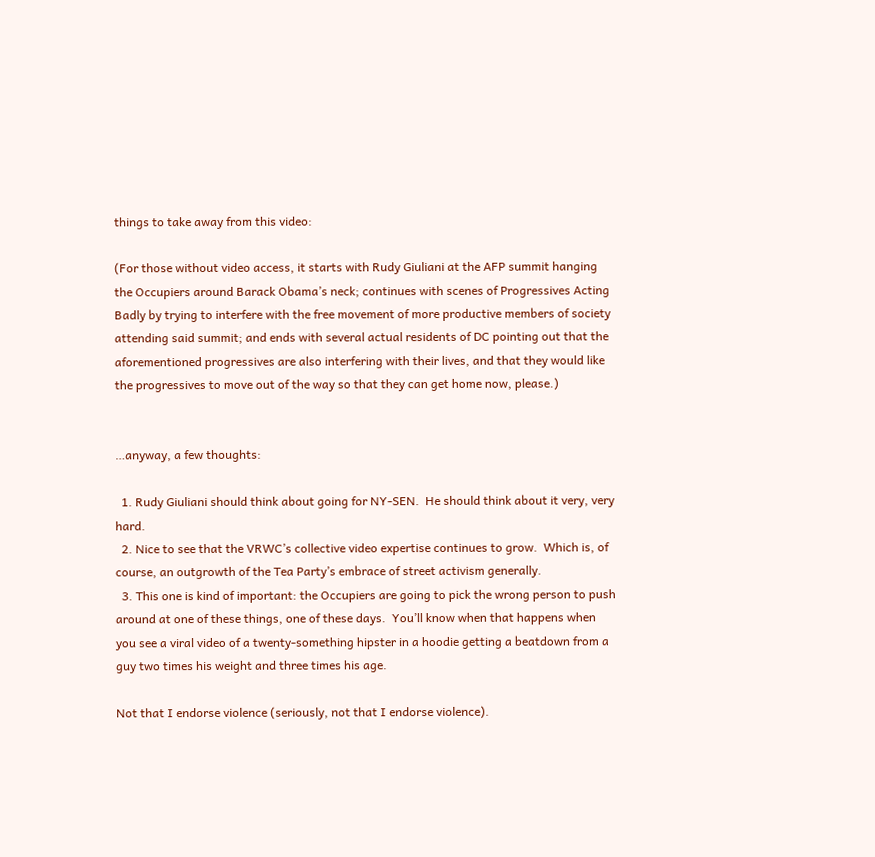things to take away from this video:

(For those without video access, it starts with Rudy Giuliani at the AFP summit hanging the Occupiers around Barack Obama’s neck; continues with scenes of Progressives Acting Badly by trying to interfere with the free movement of more productive members of society attending said summit; and ends with several actual residents of DC pointing out that the aforementioned progressives are also interfering with their lives, and that they would like the progressives to move out of the way so that they can get home now, please.)


…anyway, a few thoughts:

  1. Rudy Giuliani should think about going for NY-SEN.  He should think about it very, very hard.
  2. Nice to see that the VRWC’s collective video expertise continues to grow.  Which is, of course, an outgrowth of the Tea Party’s embrace of street activism generally.
  3. This one is kind of important: the Occupiers are going to pick the wrong person to push around at one of these things, one of these days.  You’ll know when that happens when you see a viral video of a twenty-something hipster in a hoodie getting a beatdown from a guy two times his weight and three times his age.

Not that I endorse violence (seriously, not that I endorse violence).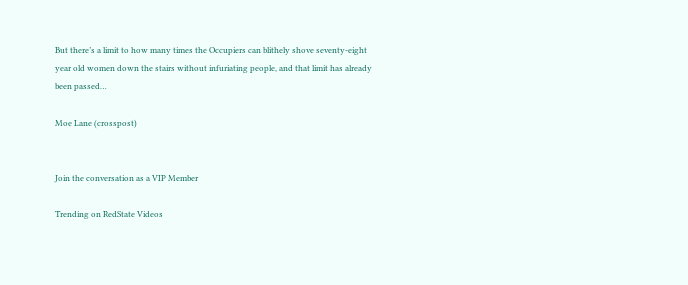But there’s a limit to how many times the Occupiers can blithely shove seventy-eight year old women down the stairs without infuriating people, and that limit has already been passed…

Moe Lane (crosspost)


Join the conversation as a VIP Member

Trending on RedState Videos